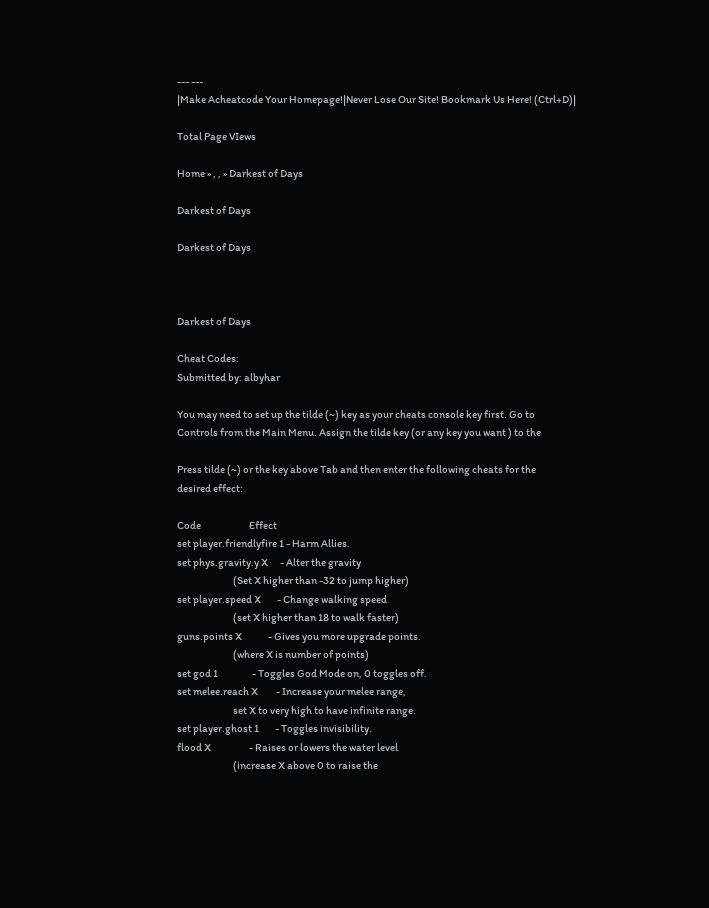--- ---
|Make Acheatcode Your Homepage!|Never Lose Our Site! Bookmark Us Here! (Ctrl+D)|

Total Page VIews

Home » , , » Darkest of Days

Darkest of Days

Darkest of Days



Darkest of Days

Cheat Codes:
Submitted by: albyhar

You may need to set up the tilde (~) key as your cheats console key first. Go to
Controls from the Main Menu. Assign the tilde key (or any key you want ) to the

Press tilde (~) or the key above Tab and then enter the following cheats for the
desired effect:

Code                        Effect
set player.friendlyfire 1 - Harm Allies.
set phys.gravity.y X      - Alter the gravity
                            (Set X higher than -32 to jump higher)
set player.speed X        - Change walking speed
                            (set X higher than 18 to walk faster)
guns.points X             - Gives you more upgrade points.
                            (where X is number of points)
set god 1                 - Toggles God Mode on, 0 toggles off.
set melee.reach X         - Increase your melee range,
                            set X to very high to have infinite range.
set player.ghost 1        - Toggles invisibility.
flood X                   - Raises or lowers the water level
                            (increase X above 0 to raise the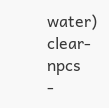water)
clear-npcs                -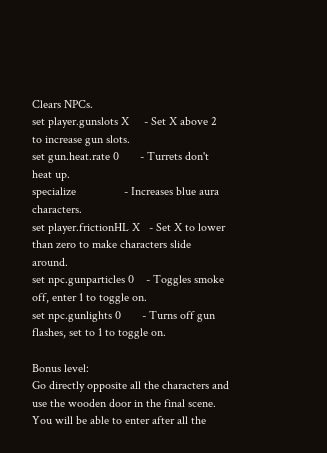Clears NPCs.
set player.gunslots X     - Set X above 2 to increase gun slots.
set gun.heat.rate 0       - Turrets don't heat up.
specialize                - Increases blue aura characters.
set player.frictionHL X   - Set X to lower than zero to make characters slide around.
set npc.gunparticles 0    - Toggles smoke off, enter 1 to toggle on.
set npc.gunlights 0       - Turns off gun flashes, set to 1 to toggle on.

Bonus level:
Go directly opposite all the characters and use the wooden door in the final scene.
You will be able to enter after all the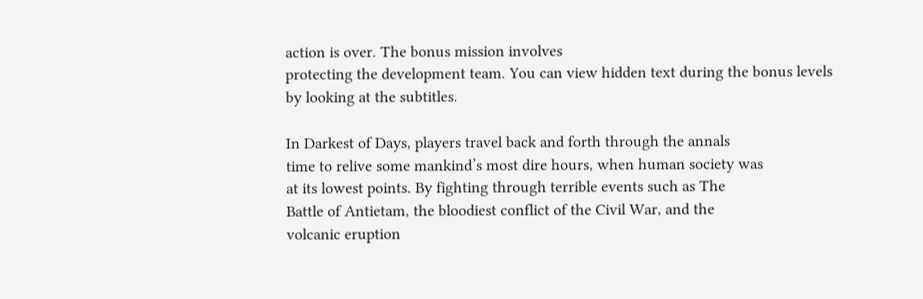action is over. The bonus mission involves
protecting the development team. You can view hidden text during the bonus levels
by looking at the subtitles.

In Darkest of Days, players travel back and forth through the annals
time to relive some mankind’s most dire hours, when human society was
at its lowest points. By fighting through terrible events such as The
Battle of Antietam, the bloodiest conflict of the Civil War, and the
volcanic eruption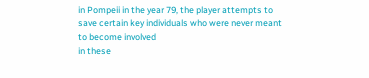in Pompeii in the year 79, the player attempts to
save certain key individuals who were never meant to become involved
in these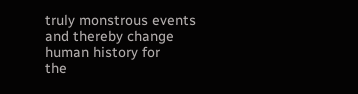truly monstrous events and thereby change human history for
the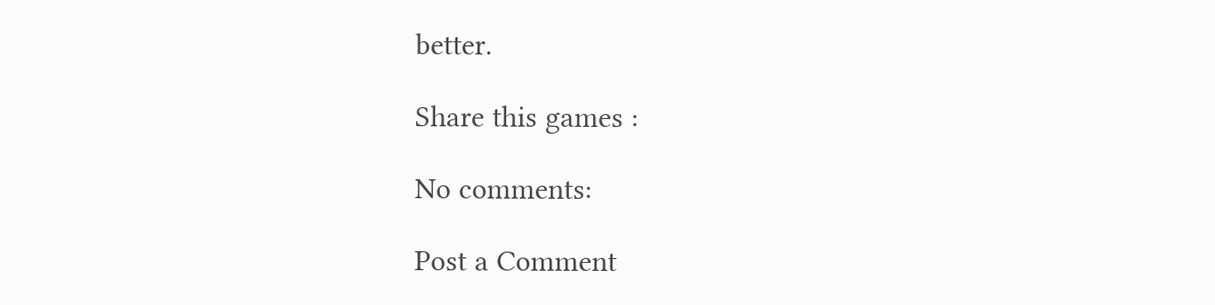better.

Share this games :

No comments:

Post a Comment